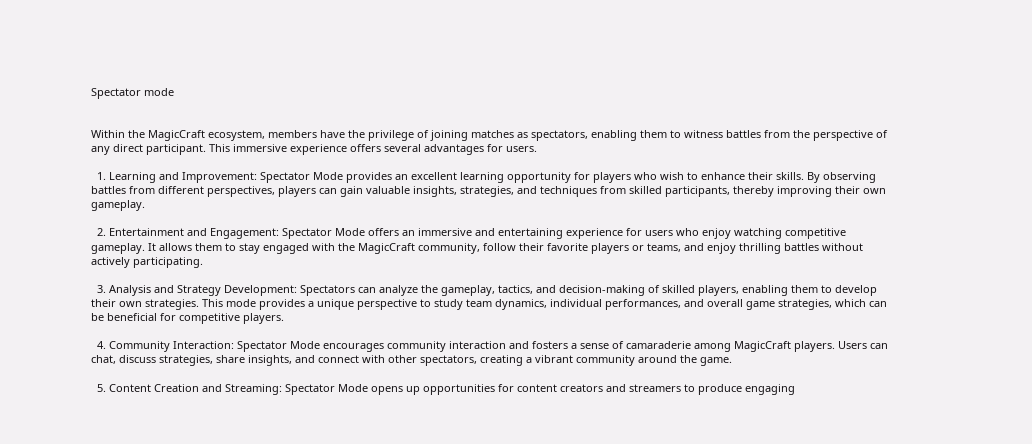Spectator mode


Within the MagicCraft ecosystem, members have the privilege of joining matches as spectators, enabling them to witness battles from the perspective of any direct participant. This immersive experience offers several advantages for users.

  1. Learning and Improvement: Spectator Mode provides an excellent learning opportunity for players who wish to enhance their skills. By observing battles from different perspectives, players can gain valuable insights, strategies, and techniques from skilled participants, thereby improving their own gameplay.

  2. Entertainment and Engagement: Spectator Mode offers an immersive and entertaining experience for users who enjoy watching competitive gameplay. It allows them to stay engaged with the MagicCraft community, follow their favorite players or teams, and enjoy thrilling battles without actively participating.

  3. Analysis and Strategy Development: Spectators can analyze the gameplay, tactics, and decision-making of skilled players, enabling them to develop their own strategies. This mode provides a unique perspective to study team dynamics, individual performances, and overall game strategies, which can be beneficial for competitive players.

  4. Community Interaction: Spectator Mode encourages community interaction and fosters a sense of camaraderie among MagicCraft players. Users can chat, discuss strategies, share insights, and connect with other spectators, creating a vibrant community around the game.

  5. Content Creation and Streaming: Spectator Mode opens up opportunities for content creators and streamers to produce engaging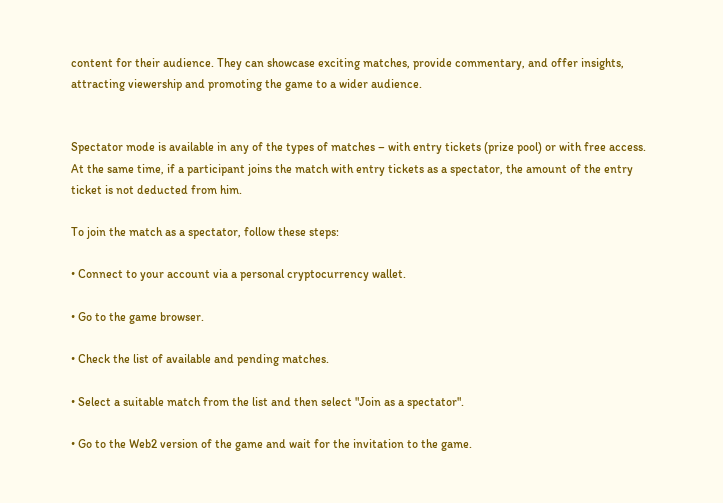content for their audience. They can showcase exciting matches, provide commentary, and offer insights, attracting viewership and promoting the game to a wider audience.


Spectator mode is available in any of the types of matches – with entry tickets (prize pool) or with free access. At the same time, if a participant joins the match with entry tickets as a spectator, the amount of the entry ticket is not deducted from him.

To join the match as a spectator, follow these steps:

• Connect to your account via a personal cryptocurrency wallet.

• Go to the game browser.

• Check the list of available and pending matches.

• Select a suitable match from the list and then select "Join as a spectator".

• Go to the Web2 version of the game and wait for the invitation to the game.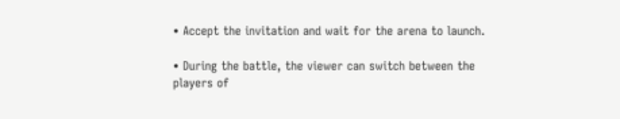• Accept the invitation and wait for the arena to launch.

• During the battle, the viewer can switch between the players of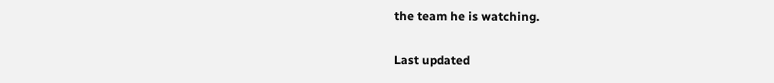the team he is watching.

Last updated